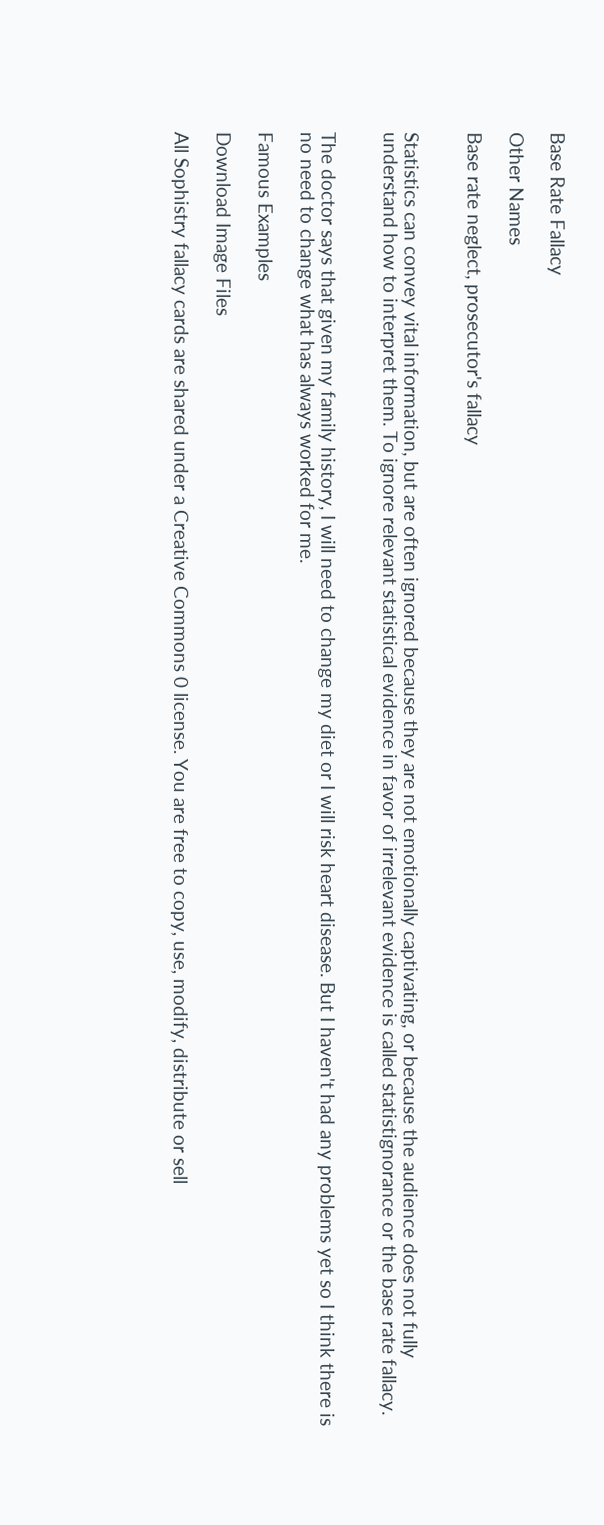Base Rate Fallacy

Other Names

Base rate neglect, prosecutor's fallacy


Statistics can convey vital information, but are often ignored because they are not emotionally captivating, or because the audience does not fully understand how to interpret them. To ignore relevant statistical evidence in favor of irrelevant evidence is called statistignorance or the base rate fallacy.


The doctor says that given my family history, I will need to change my diet or I will risk heart disease. But I haven't had any problems yet so I think there is no need to change what has always worked for me.

Famous Examples

Download Image Files

All Sophistry fallacy cards are shared under a Creative Commons 0 license. You are free to copy, use, modify, distribute or sell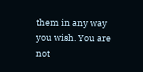them in any way you wish. You are not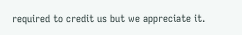required to credit us but we appreciate it.